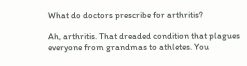What do doctors prescribe for arthritis?

Ah, arthritis. That dreaded condition that plagues everyone from grandmas to athletes. You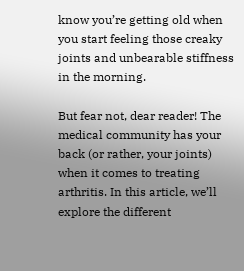know you’re getting old when you start feeling those creaky joints and unbearable stiffness in the morning.

But fear not, dear reader! The medical community has your back (or rather, your joints) when it comes to treating arthritis. In this article, we’ll explore the different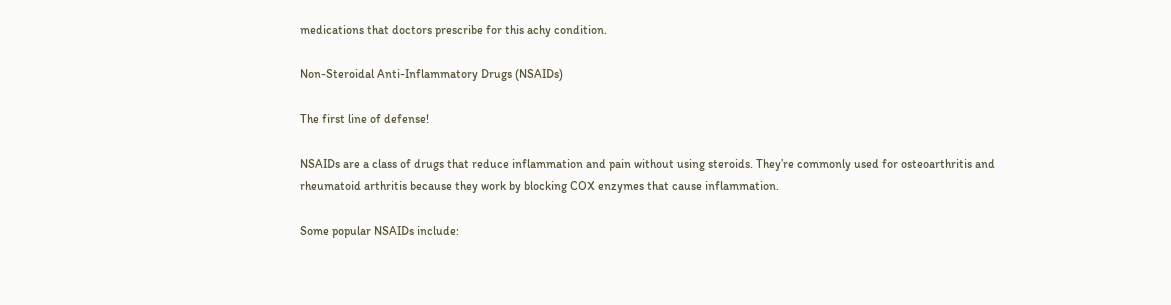medications that doctors prescribe for this achy condition.

Non-Steroidal Anti-Inflammatory Drugs (NSAIDs)

The first line of defense!

NSAIDs are a class of drugs that reduce inflammation and pain without using steroids. They’re commonly used for osteoarthritis and rheumatoid arthritis because they work by blocking COX enzymes that cause inflammation.

Some popular NSAIDs include: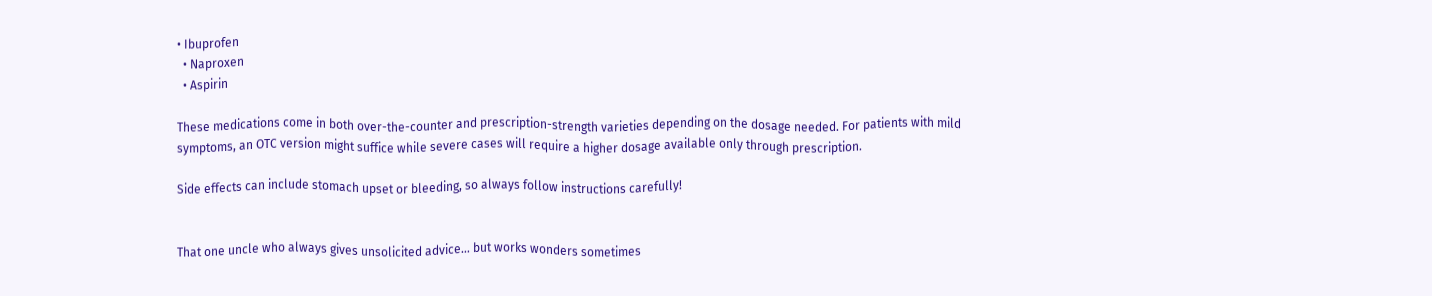• Ibuprofen
  • Naproxen
  • Aspirin

These medications come in both over-the-counter and prescription-strength varieties depending on the dosage needed. For patients with mild symptoms, an OTC version might suffice while severe cases will require a higher dosage available only through prescription.

Side effects can include stomach upset or bleeding, so always follow instructions carefully!


That one uncle who always gives unsolicited advice… but works wonders sometimes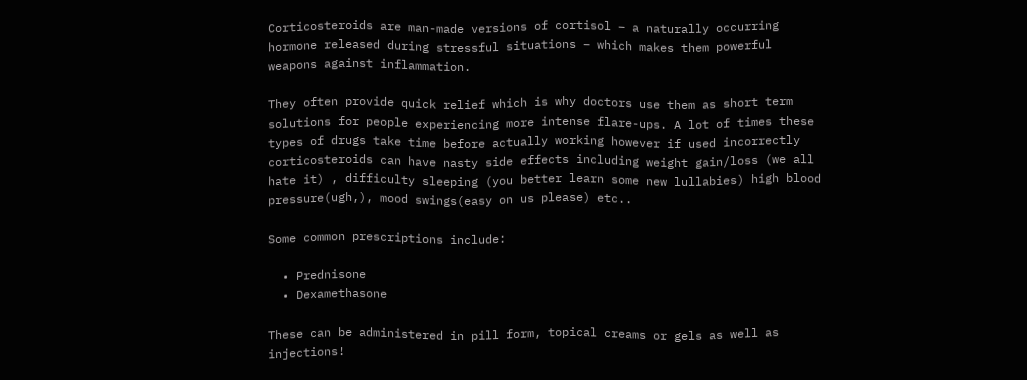Corticosteroids are man-made versions of cortisol – a naturally occurring hormone released during stressful situations – which makes them powerful weapons against inflammation.

They often provide quick relief which is why doctors use them as short term solutions for people experiencing more intense flare-ups. A lot of times these types of drugs take time before actually working however if used incorrectly corticosteroids can have nasty side effects including weight gain/loss (we all hate it) , difficulty sleeping (you better learn some new lullabies) high blood pressure(ugh,), mood swings(easy on us please) etc..

Some common prescriptions include:

  • Prednisone
  • Dexamethasone

These can be administered in pill form, topical creams or gels as well as injections!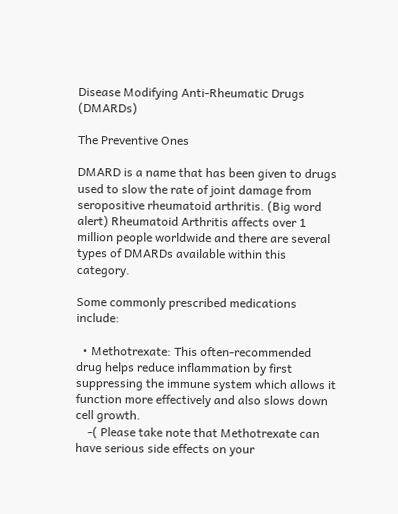Disease Modifying Anti-Rheumatic Drugs (DMARDs)

The Preventive Ones

DMARD is a name that has been given to drugs used to slow the rate of joint damage from seropositive rheumatoid arthritis. (Big word alert) Rheumatoid Arthritis affects over 1 million people worldwide and there are several types of DMARDs available within this category.

Some commonly prescribed medications include:

  • Methotrexate: This often-recommended drug helps reduce inflammation by first suppressing the immune system which allows it function more effectively and also slows down cell growth.
    -( Please take note that Methotrexate can have serious side effects on your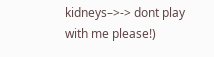kidneys–>-> dont play with me please!)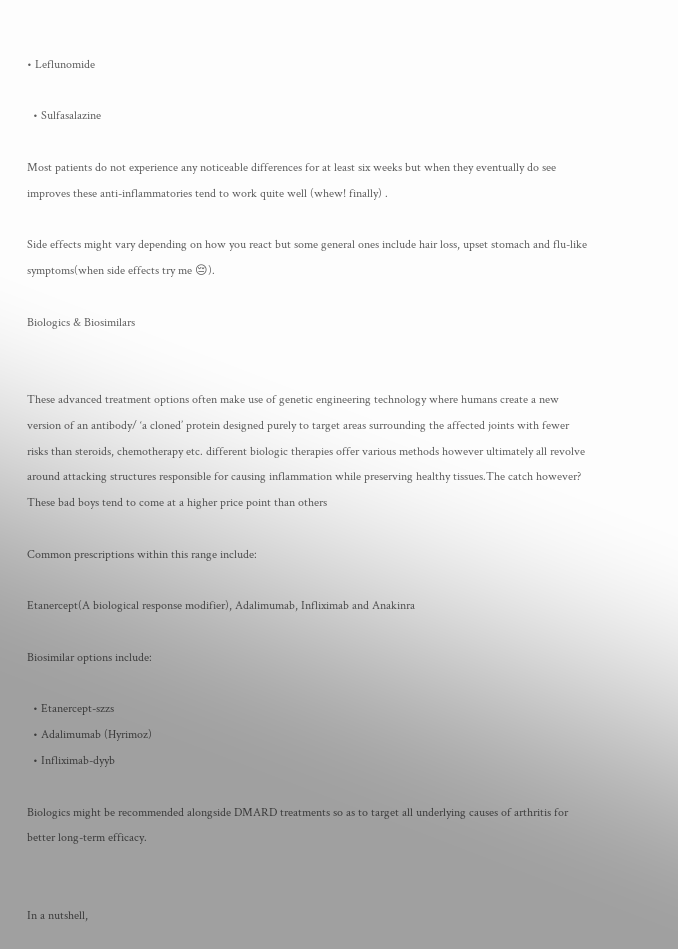• Leflunomide

  • Sulfasalazine

Most patients do not experience any noticeable differences for at least six weeks but when they eventually do see improves these anti-inflammatories tend to work quite well (whew! finally) .

Side effects might vary depending on how you react but some general ones include hair loss, upset stomach and flu-like symptoms(when side effects try me 😔).

Biologics & Biosimilars


These advanced treatment options often make use of genetic engineering technology where humans create a new version of an antibody/ ‘a cloned’ protein designed purely to target areas surrounding the affected joints with fewer risks than steroids, chemotherapy etc. different biologic therapies offer various methods however ultimately all revolve around attacking structures responsible for causing inflammation while preserving healthy tissues.The catch however? These bad boys tend to come at a higher price point than others

Common prescriptions within this range include:

Etanercept(A biological response modifier), Adalimumab, Infliximab and Anakinra

Biosimilar options include:

  • Etanercept-szzs
  • Adalimumab (Hyrimoz)
  • Infliximab-dyyb

Biologics might be recommended alongside DMARD treatments so as to target all underlying causes of arthritis for better long-term efficacy.


In a nutshell,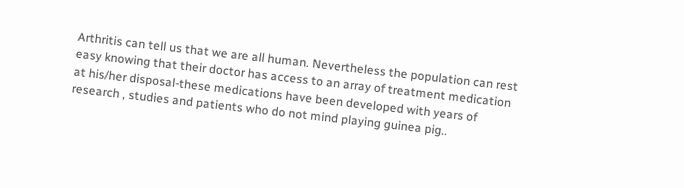Arthritis can tell us that we are all human. Nevertheless the population can rest easy knowing that their doctor has access to an array of treatment medication at his/her disposal-these medications have been developed with years of research , studies and patients who do not mind playing guinea pig..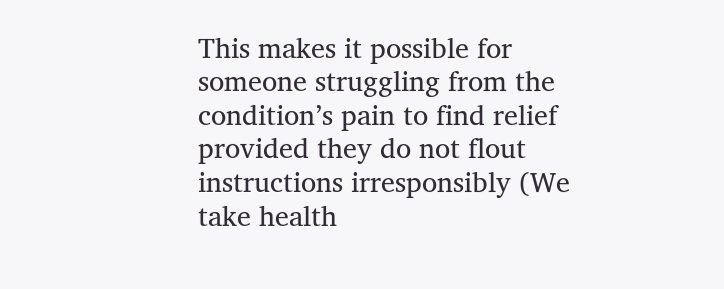This makes it possible for someone struggling from the condition’s pain to find relief provided they do not flout instructions irresponsibly (We take health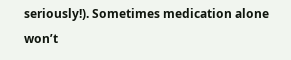seriously!). Sometimes medication alone won’t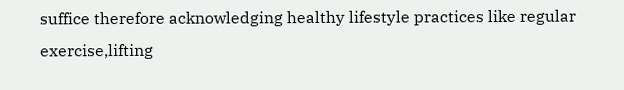suffice therefore acknowledging healthy lifestyle practices like regular exercise,lifting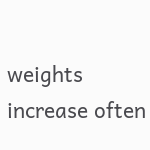weights increase often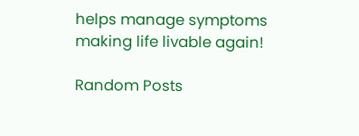helps manage symptoms making life livable again!

Random Posts